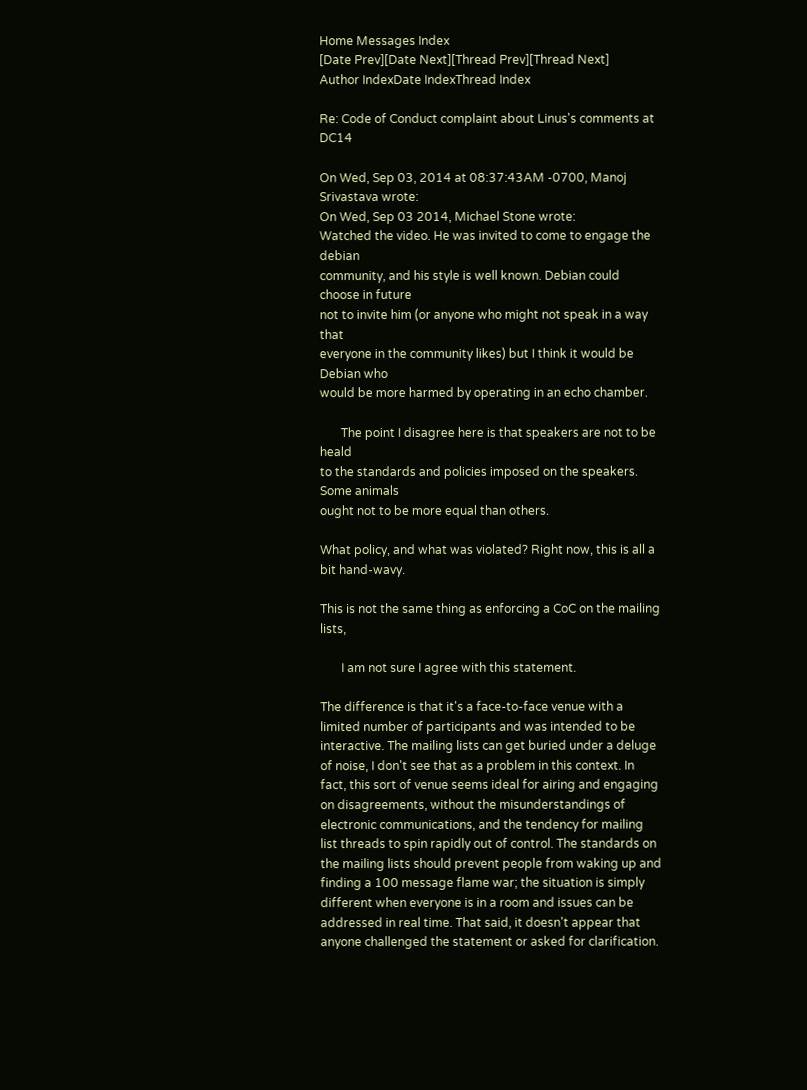Home Messages Index
[Date Prev][Date Next][Thread Prev][Thread Next]
Author IndexDate IndexThread Index

Re: Code of Conduct complaint about Linus's comments at DC14

On Wed, Sep 03, 2014 at 08:37:43AM -0700, Manoj Srivastava wrote:
On Wed, Sep 03 2014, Michael Stone wrote:
Watched the video. He was invited to come to engage the debian
community, and his style is well known. Debian could choose in future
not to invite him (or anyone who might not speak in a way that
everyone in the community likes) but I think it would be Debian who
would be more harmed by operating in an echo chamber.

       The point I disagree here is that speakers are not to be heald
to the standards and policies imposed on the speakers. Some animals
ought not to be more equal than others.

What policy, and what was violated? Right now, this is all a bit hand-wavy.

This is not the same thing as enforcing a CoC on the mailing lists,

       I am not sure I agree with this statement.

The difference is that it's a face-to-face venue with a limited number of participants and was intended to be interactive. The mailing lists can get buried under a deluge of noise, I don't see that as a problem in this context. In fact, this sort of venue seems ideal for airing and engaging on disagreements, without the misunderstandings of electronic communications, and the tendency for mailing list threads to spin rapidly out of control. The standards on the mailing lists should prevent people from waking up and finding a 100 message flame war; the situation is simply different when everyone is in a room and issues can be addressed in real time. That said, it doesn't appear that anyone challenged the statement or asked for clarification.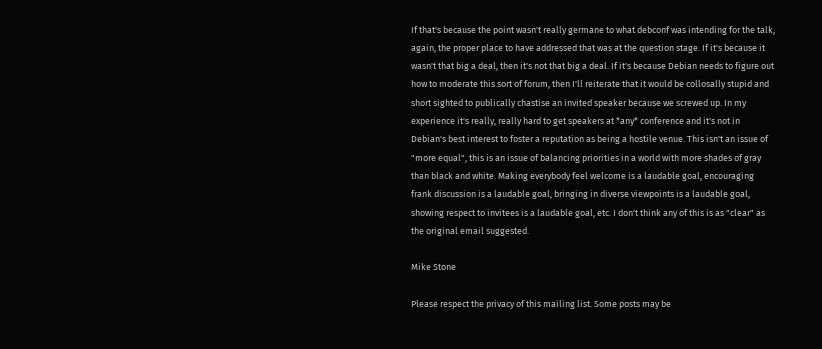If that's because the point wasn't really germane to what debconf was intending for the talk, again, the proper place to have addressed that was at the question stage. If it's because it wasn't that big a deal, then it's not that big a deal. If it's because Debian needs to figure out how to moderate this sort of forum, then I'll reiterate that it would be collosally stupid and short sighted to publically chastise an invited speaker because we screwed up. In my experience it's really, really hard to get speakers at *any* conference and it's not in Debian's best interest to foster a reputation as being a hostile venue. This isn't an issue of "more equal", this is an issue of balancing priorities in a world with more shades of gray than black and white. Making everybody feel welcome is a laudable goal, encouraging frank discussion is a laudable goal, bringing in diverse viewpoints is a laudable goal, showing respect to invitees is a laudable goal, etc. I don't think any of this is as "clear" as the original email suggested.

Mike Stone

Please respect the privacy of this mailing list. Some posts may be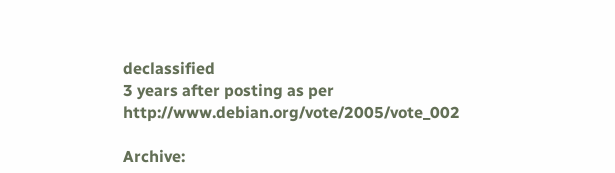declassified
3 years after posting as per http://www.debian.org/vote/2005/vote_002

Archive: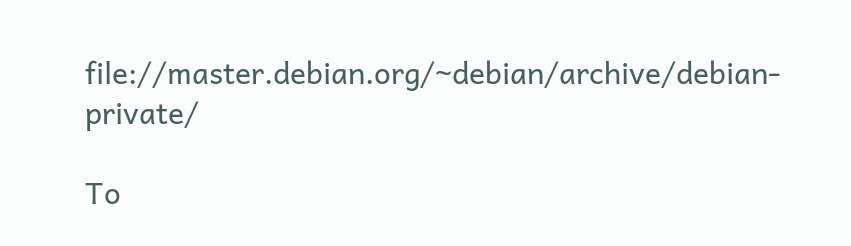file://master.debian.org/~debian/archive/debian-private/

To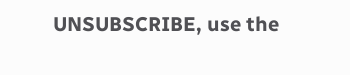UNSUBSCRIBE, use the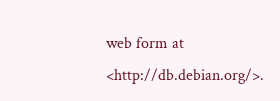web form at <http://db.debian.org/>.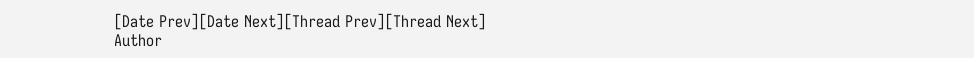[Date Prev][Date Next][Thread Prev][Thread Next]
Author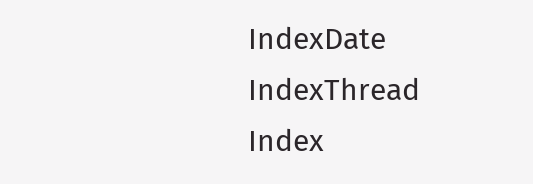IndexDate IndexThread Index